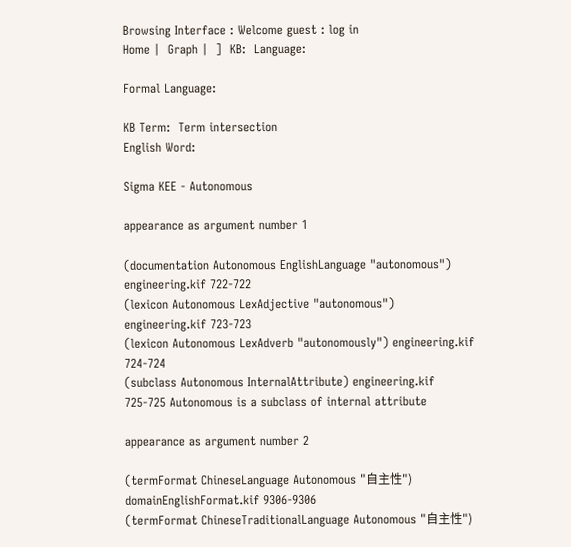Browsing Interface : Welcome guest : log in
Home |  Graph |  ]  KB:  Language:

Formal Language:

KB Term:  Term intersection
English Word:

Sigma KEE - Autonomous

appearance as argument number 1

(documentation Autonomous EnglishLanguage "autonomous") engineering.kif 722-722
(lexicon Autonomous LexAdjective "autonomous") engineering.kif 723-723
(lexicon Autonomous LexAdverb "autonomously") engineering.kif 724-724
(subclass Autonomous InternalAttribute) engineering.kif 725-725 Autonomous is a subclass of internal attribute

appearance as argument number 2

(termFormat ChineseLanguage Autonomous "自主性") domainEnglishFormat.kif 9306-9306
(termFormat ChineseTraditionalLanguage Autonomous "自主性")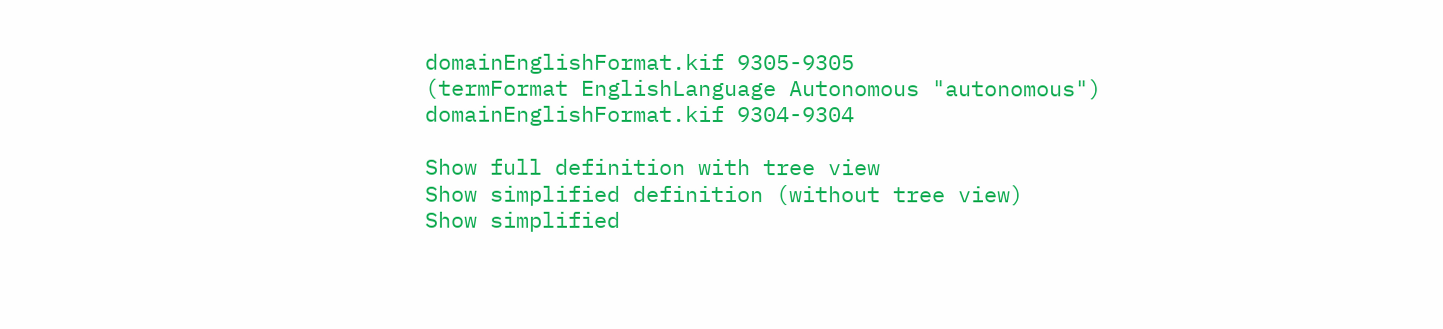domainEnglishFormat.kif 9305-9305
(termFormat EnglishLanguage Autonomous "autonomous") domainEnglishFormat.kif 9304-9304

Show full definition with tree view
Show simplified definition (without tree view)
Show simplified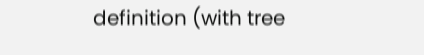definition (with tree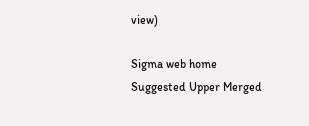view)

Sigma web home      Suggested Upper Merged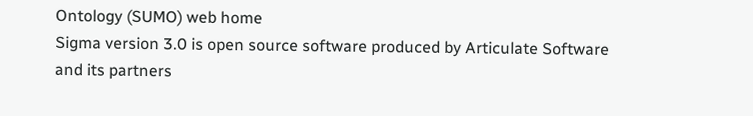Ontology (SUMO) web home
Sigma version 3.0 is open source software produced by Articulate Software and its partners